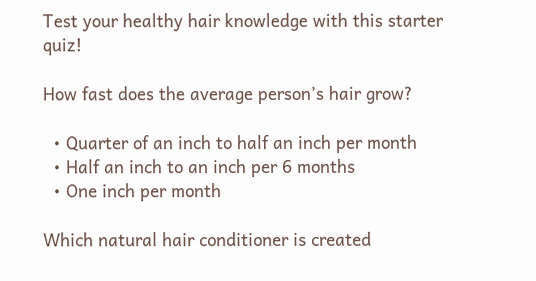Test your healthy hair knowledge with this starter quiz!

How fast does the average person’s hair grow?

  • Quarter of an inch to half an inch per month
  • Half an inch to an inch per 6 months
  • One inch per month

Which natural hair conditioner is created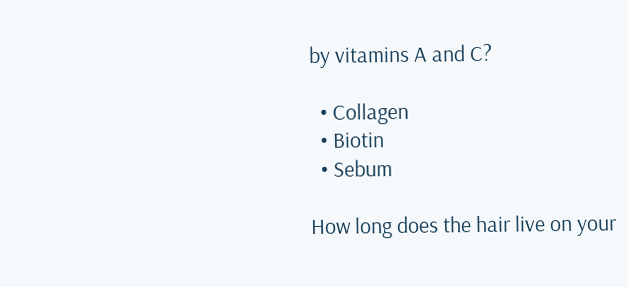by vitamins A and C?

  • Collagen
  • Biotin
  • Sebum

How long does the hair live on your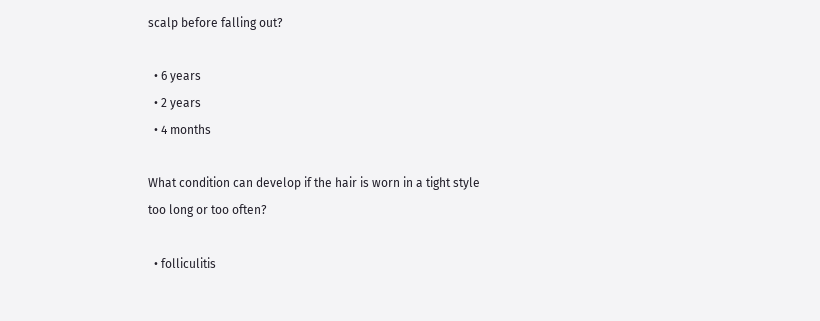scalp before falling out?

  • 6 years
  • 2 years
  • 4 months

What condition can develop if the hair is worn in a tight style too long or too often?

  • folliculitis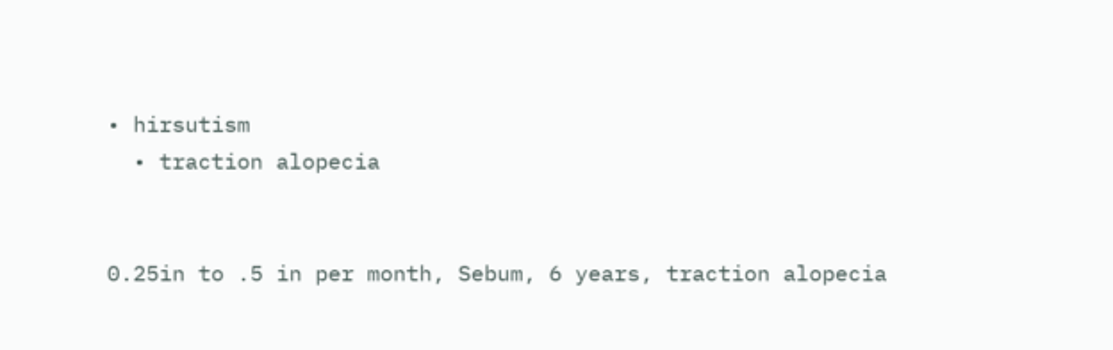• hirsutism
  • traction alopecia


0.25in to .5 in per month, Sebum, 6 years, traction alopecia